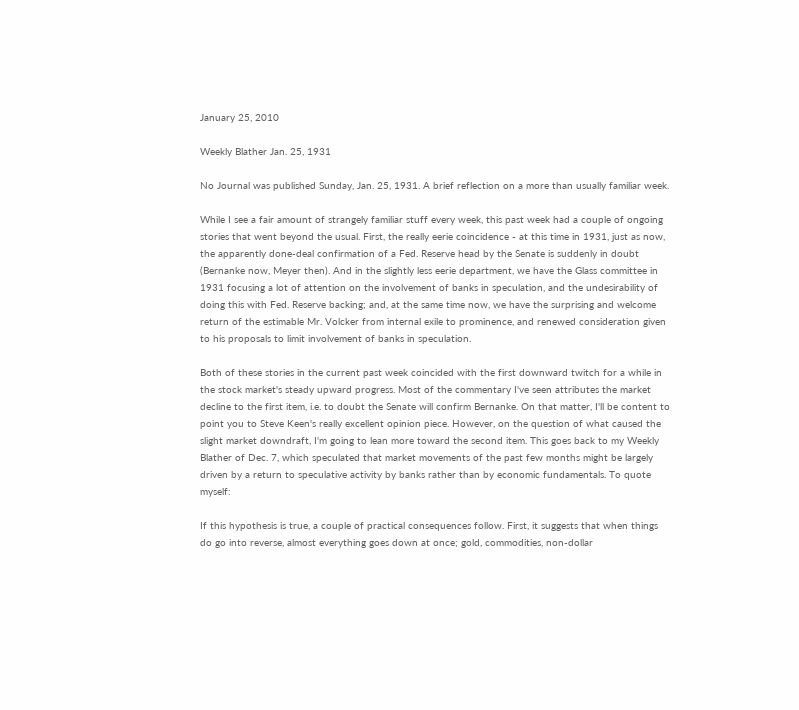January 25, 2010

Weekly Blather Jan. 25, 1931

No Journal was published Sunday, Jan. 25, 1931. A brief reflection on a more than usually familiar week.

While I see a fair amount of strangely familiar stuff every week, this past week had a couple of ongoing stories that went beyond the usual. First, the really eerie coincidence - at this time in 1931, just as now, the apparently done-deal confirmation of a Fed. Reserve head by the Senate is suddenly in doubt (Bernanke now, Meyer then). And in the slightly less eerie department, we have the Glass committee in 1931 focusing a lot of attention on the involvement of banks in speculation, and the undesirability of doing this with Fed. Reserve backing; and, at the same time now, we have the surprising and welcome return of the estimable Mr. Volcker from internal exile to prominence, and renewed consideration given to his proposals to limit involvement of banks in speculation.

Both of these stories in the current past week coincided with the first downward twitch for a while in the stock market's steady upward progress. Most of the commentary I've seen attributes the market decline to the first item, i.e. to doubt the Senate will confirm Bernanke. On that matter, I'll be content to point you to Steve Keen's really excellent opinion piece. However, on the question of what caused the slight market downdraft, I'm going to lean more toward the second item. This goes back to my Weekly Blather of Dec. 7, which speculated that market movements of the past few months might be largely driven by a return to speculative activity by banks rather than by economic fundamentals. To quote myself:

If this hypothesis is true, a couple of practical consequences follow. First, it suggests that when things do go into reverse, almost everything goes down at once; gold, commodities, non-dollar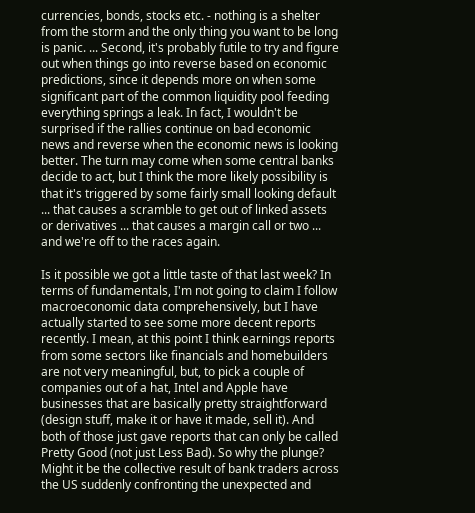currencies, bonds, stocks etc. - nothing is a shelter from the storm and the only thing you want to be long is panic. ... Second, it's probably futile to try and figure out when things go into reverse based on economic predictions, since it depends more on when some significant part of the common liquidity pool feeding everything springs a leak. In fact, I wouldn't be surprised if the rallies continue on bad economic news and reverse when the economic news is looking better. The turn may come when some central banks decide to act, but I think the more likely possibility is that it's triggered by some fairly small looking default ... that causes a scramble to get out of linked assets or derivatives ... that causes a margin call or two ... and we're off to the races again.

Is it possible we got a little taste of that last week? In terms of fundamentals, I'm not going to claim I follow macroeconomic data comprehensively, but I have actually started to see some more decent reports recently. I mean, at this point I think earnings reports from some sectors like financials and homebuilders are not very meaningful, but, to pick a couple of companies out of a hat, Intel and Apple have businesses that are basically pretty straightforward (design stuff, make it or have it made, sell it). And both of those just gave reports that can only be called Pretty Good (not just Less Bad). So why the plunge? Might it be the collective result of bank traders across the US suddenly confronting the unexpected and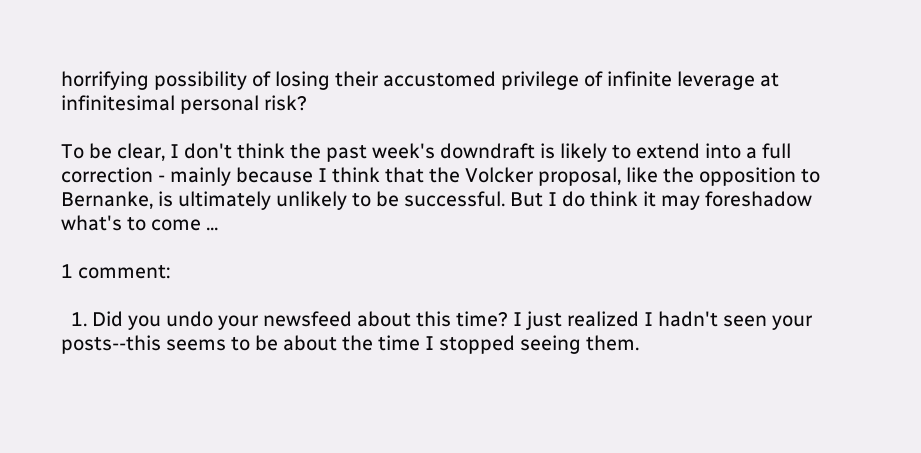horrifying possibility of losing their accustomed privilege of infinite leverage at infinitesimal personal risk?

To be clear, I don't think the past week's downdraft is likely to extend into a full correction - mainly because I think that the Volcker proposal, like the opposition to Bernanke, is ultimately unlikely to be successful. But I do think it may foreshadow what's to come ...

1 comment:

  1. Did you undo your newsfeed about this time? I just realized I hadn't seen your posts--this seems to be about the time I stopped seeing them.